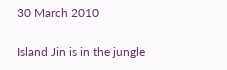30 March 2010


Island Jin is in the jungle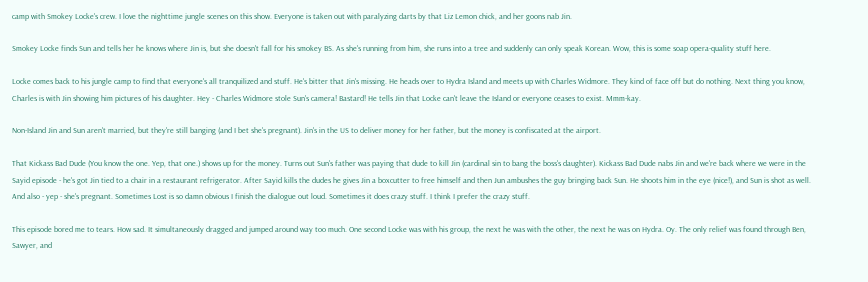camp with Smokey Locke's crew. I love the nighttime jungle scenes on this show. Everyone is taken out with paralyzing darts by that Liz Lemon chick, and her goons nab Jin.

Smokey Locke finds Sun and tells her he knows where Jin is, but she doesn't fall for his smokey BS. As she's running from him, she runs into a tree and suddenly can only speak Korean. Wow, this is some soap opera-quality stuff here.

Locke comes back to his jungle camp to find that everyone's all tranquilized and stuff. He's bitter that Jin's missing. He heads over to Hydra Island and meets up with Charles Widmore. They kind of face off but do nothing. Next thing you know, Charles is with Jin showing him pictures of his daughter. Hey - Charles Widmore stole Sun's camera! Bastard! He tells Jin that Locke can't leave the Island or everyone ceases to exist. Mmm-kay.

Non-Island Jin and Sun aren't married, but they're still banging (and I bet she's pregnant). Jin's in the US to deliver money for her father, but the money is confiscated at the airport.

That Kickass Bad Dude (You know the one. Yep, that one.) shows up for the money. Turns out Sun's father was paying that dude to kill Jin (cardinal sin to bang the boss's daughter). Kickass Bad Dude nabs Jin and we're back where we were in the Sayid episode - he's got Jin tied to a chair in a restaurant refrigerator. After Sayid kills the dudes he gives Jin a boxcutter to free himself and then Jun ambushes the guy bringing back Sun. He shoots him in the eye (nice!), and Sun is shot as well. And also - yep - she's pregnant. Sometimes Lost is so damn obvious I finish the dialogue out loud. Sometimes it does crazy stuff. I think I prefer the crazy stuff.

This episode bored me to tears. How sad. It simultaneously dragged and jumped around way too much. One second Locke was with his group, the next he was with the other, the next he was on Hydra. Oy. The only relief was found through Ben, Sawyer, and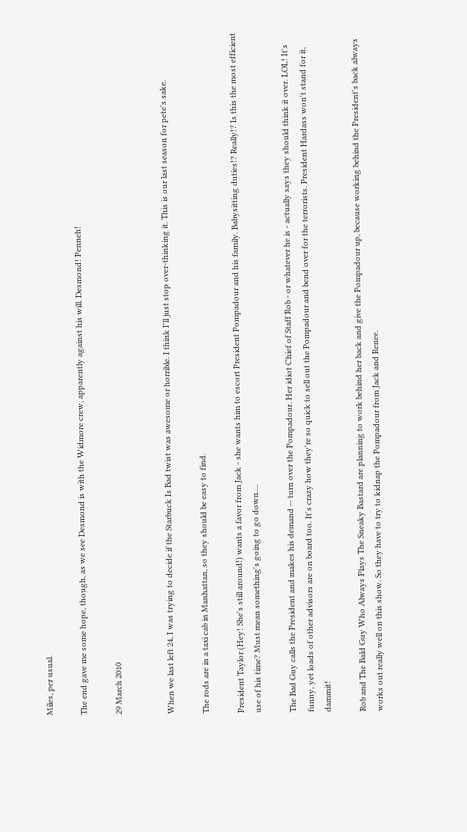Miles, per usual.

The end gave me some hope, though, as we see Desmond is with the Widmore crew, apparently against his will. Desmond! Penneh!

29 March 2010


When we last left 24, I was trying to decide if the Starbuck Is Bad twist was awesome or horrible. I think I'll just stop over-thinking it. This is our last season for pete's sake.

The rods are in a taxi cab in Manhattan, so they should be easy to find.

President Taylor (Hey! She's still around!) wants a favor from Jack - she wants him to escort President Pompadour and his family. Babysitting duties!? Really!? Is this the most efficient use of his time? Must mean something's going to go down....

The Bad Guy calls the President and makes his demand -- turn over the Pompadour. Her idiot Chief of Staff Rob - or whatever he is - actually says they should think it over. LOL! It's funny, yet loads of other advisors are on board too. It's crazy how they're so quick to sell out the Pompadour and bend over for the terrorists. President Hardass won't stand for it, dammit!

Rob and The Bald Guy Who Always Plays The Sneaky Bastard are planning to work behind her back and give the Pompadour up, because working behind the President's back always works out really well on this show. So they have to try to kidnap the Pompadour from Jack and Renee.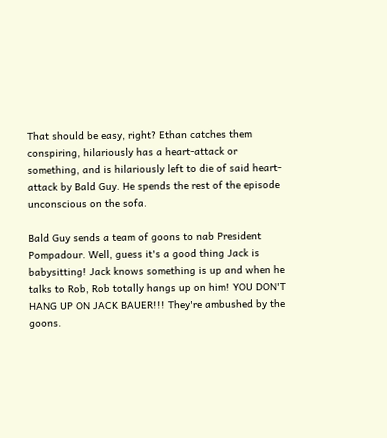That should be easy, right? Ethan catches them conspiring, hilariously has a heart-attack or something, and is hilariously left to die of said heart-attack by Bald Guy. He spends the rest of the episode unconscious on the sofa.

Bald Guy sends a team of goons to nab President Pompadour. Well, guess it's a good thing Jack is babysitting! Jack knows something is up and when he talks to Rob, Rob totally hangs up on him! YOU DON'T HANG UP ON JACK BAUER!!! They're ambushed by the goons.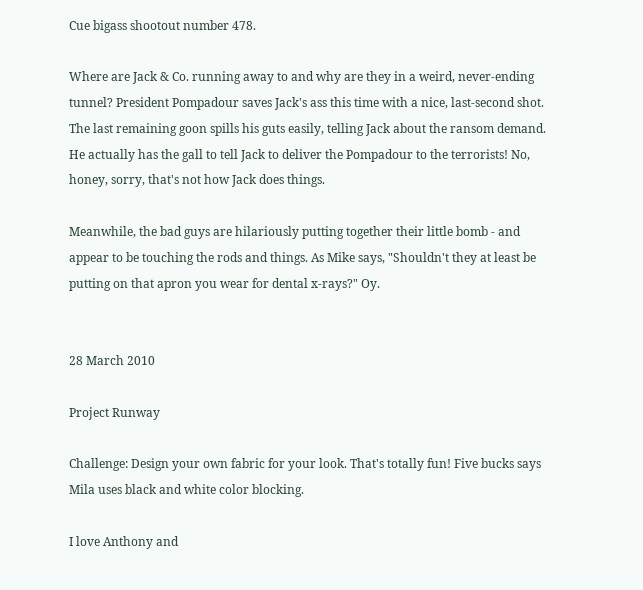Cue bigass shootout number 478.

Where are Jack & Co. running away to and why are they in a weird, never-ending tunnel? President Pompadour saves Jack's ass this time with a nice, last-second shot. The last remaining goon spills his guts easily, telling Jack about the ransom demand. He actually has the gall to tell Jack to deliver the Pompadour to the terrorists! No, honey, sorry, that's not how Jack does things.

Meanwhile, the bad guys are hilariously putting together their little bomb - and appear to be touching the rods and things. As Mike says, "Shouldn't they at least be putting on that apron you wear for dental x-rays?" Oy.


28 March 2010

Project Runway

Challenge: Design your own fabric for your look. That's totally fun! Five bucks says Mila uses black and white color blocking.

I love Anthony and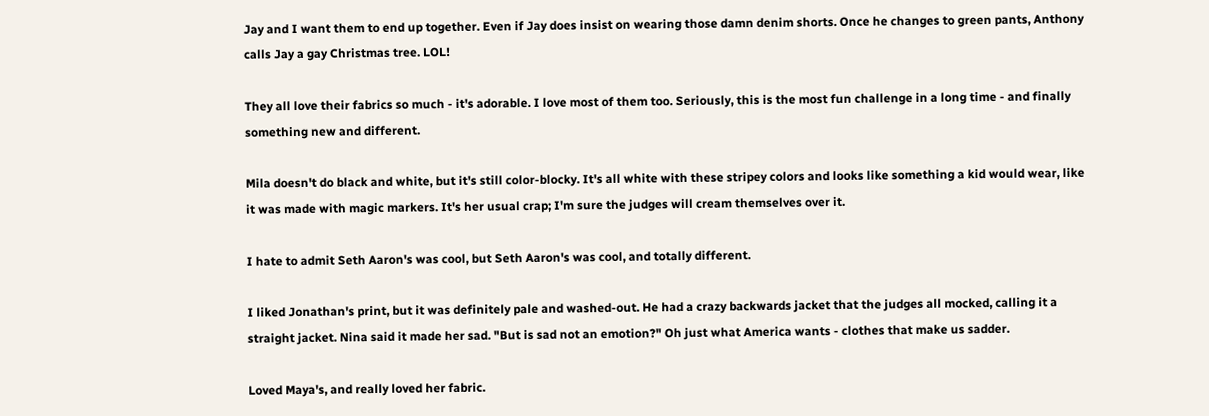Jay and I want them to end up together. Even if Jay does insist on wearing those damn denim shorts. Once he changes to green pants, Anthony calls Jay a gay Christmas tree. LOL!

They all love their fabrics so much - it's adorable. I love most of them too. Seriously, this is the most fun challenge in a long time - and finally something new and different.

Mila doesn't do black and white, but it's still color-blocky. It's all white with these stripey colors and looks like something a kid would wear, like it was made with magic markers. It's her usual crap; I'm sure the judges will cream themselves over it.

I hate to admit Seth Aaron's was cool, but Seth Aaron's was cool, and totally different.

I liked Jonathan's print, but it was definitely pale and washed-out. He had a crazy backwards jacket that the judges all mocked, calling it a straight jacket. Nina said it made her sad. "But is sad not an emotion?" Oh just what America wants - clothes that make us sadder.

Loved Maya's, and really loved her fabric.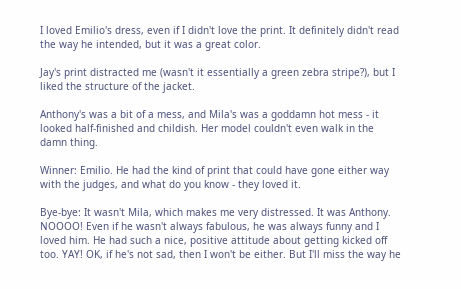I loved Emilio's dress, even if I didn't love the print. It definitely didn't read the way he intended, but it was a great color.

Jay's print distracted me (wasn't it essentially a green zebra stripe?), but I liked the structure of the jacket.

Anthony's was a bit of a mess, and Mila's was a goddamn hot mess - it looked half-finished and childish. Her model couldn't even walk in the damn thing.

Winner: Emilio. He had the kind of print that could have gone either way with the judges, and what do you know - they loved it.

Bye-bye: It wasn't Mila, which makes me very distressed. It was Anthony. NOOOO! Even if he wasn't always fabulous, he was always funny and I loved him. He had such a nice, positive attitude about getting kicked off too. YAY! OK, if he's not sad, then I won't be either. But I'll miss the way he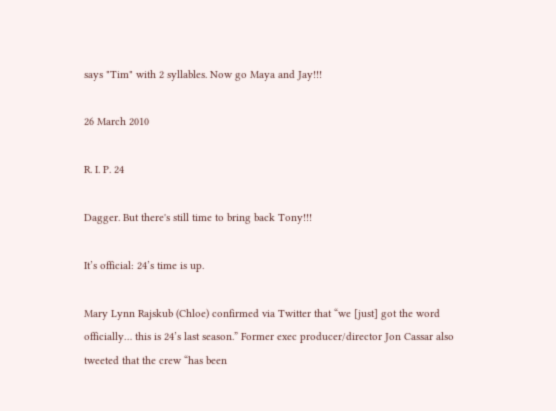says "Tim" with 2 syllables. Now go Maya and Jay!!!

26 March 2010

R. I. P. 24

Dagger. But there's still time to bring back Tony!!!

It’s official: 24’s time is up.

Mary Lynn Rajskub (Chloe) confirmed via Twitter that “we [just] got the word officially… this is 24’s last season.” Former exec producer/director Jon Cassar also tweeted that the crew “has been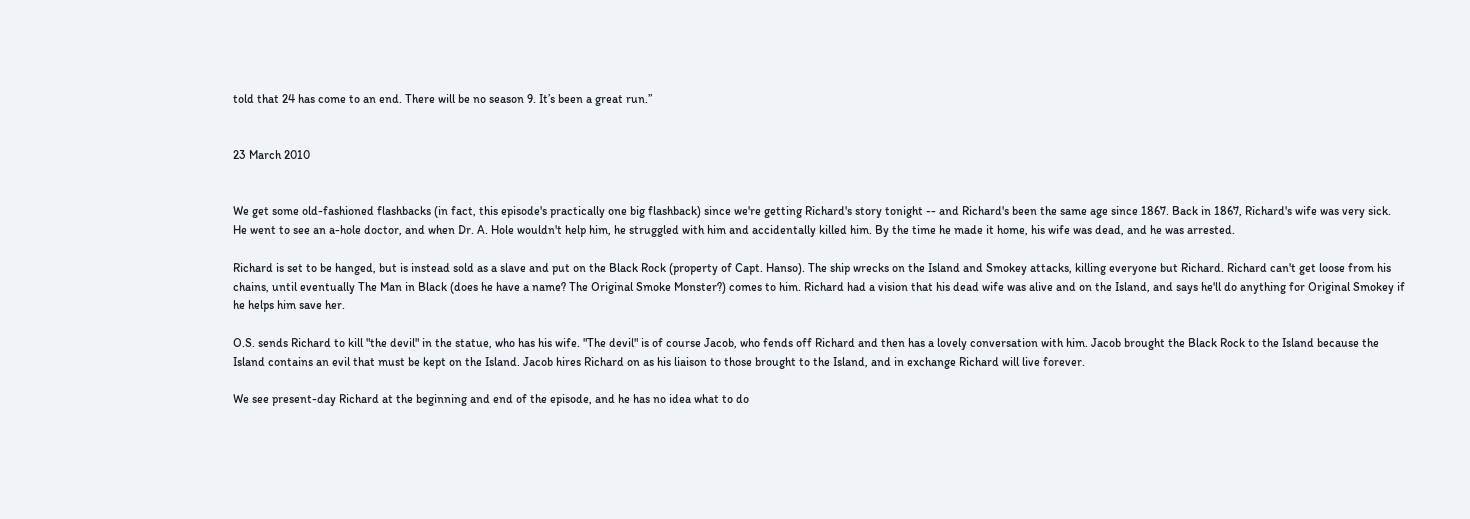told that 24 has come to an end. There will be no season 9. It’s been a great run.”


23 March 2010


We get some old-fashioned flashbacks (in fact, this episode's practically one big flashback) since we're getting Richard's story tonight -- and Richard's been the same age since 1867. Back in 1867, Richard's wife was very sick. He went to see an a-hole doctor, and when Dr. A. Hole wouldn't help him, he struggled with him and accidentally killed him. By the time he made it home, his wife was dead, and he was arrested.

Richard is set to be hanged, but is instead sold as a slave and put on the Black Rock (property of Capt. Hanso). The ship wrecks on the Island and Smokey attacks, killing everyone but Richard. Richard can't get loose from his chains, until eventually The Man in Black (does he have a name? The Original Smoke Monster?) comes to him. Richard had a vision that his dead wife was alive and on the Island, and says he'll do anything for Original Smokey if he helps him save her.

O.S. sends Richard to kill "the devil" in the statue, who has his wife. "The devil" is of course Jacob, who fends off Richard and then has a lovely conversation with him. Jacob brought the Black Rock to the Island because the Island contains an evil that must be kept on the Island. Jacob hires Richard on as his liaison to those brought to the Island, and in exchange Richard will live forever.

We see present-day Richard at the beginning and end of the episode, and he has no idea what to do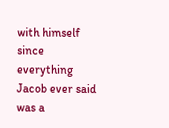with himself since everything Jacob ever said was a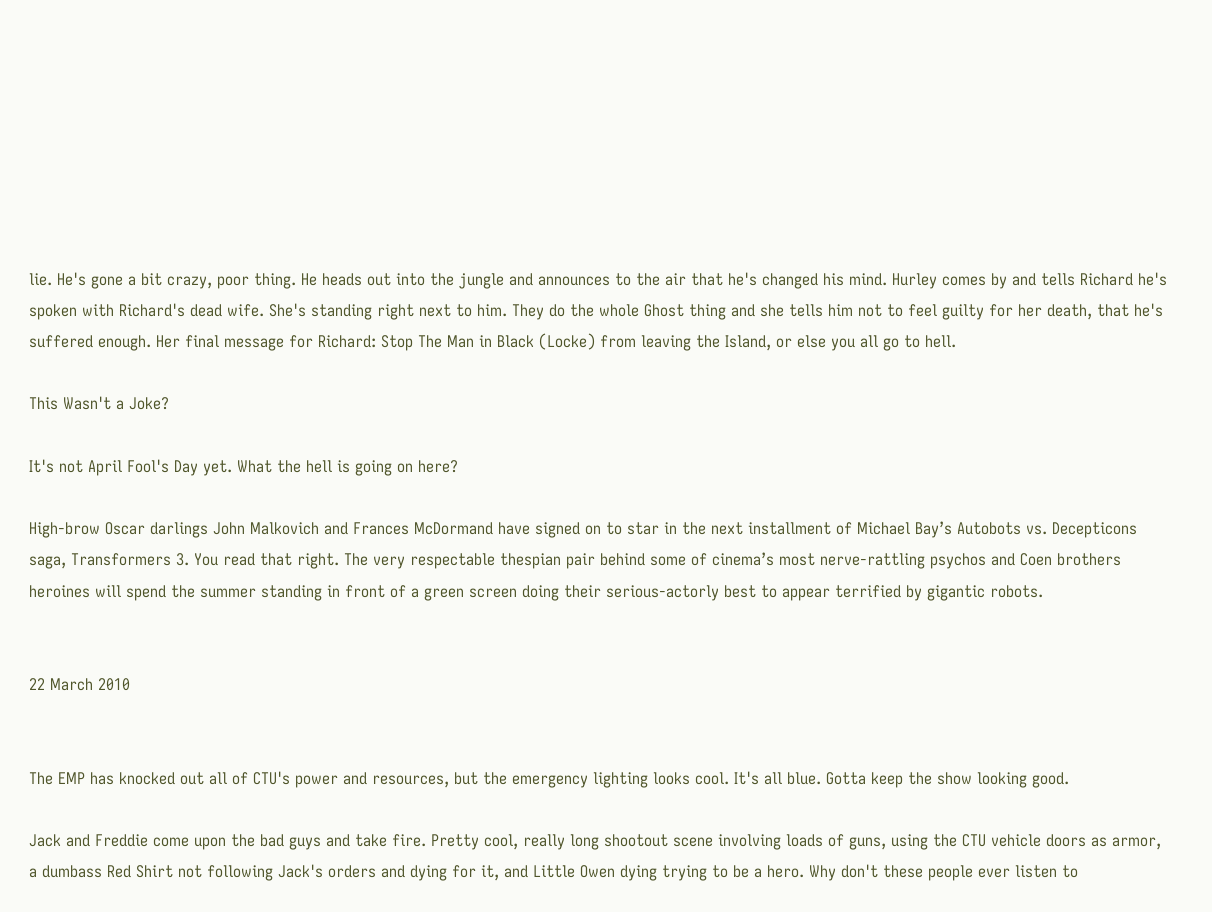lie. He's gone a bit crazy, poor thing. He heads out into the jungle and announces to the air that he's changed his mind. Hurley comes by and tells Richard he's spoken with Richard's dead wife. She's standing right next to him. They do the whole Ghost thing and she tells him not to feel guilty for her death, that he's suffered enough. Her final message for Richard: Stop The Man in Black (Locke) from leaving the Island, or else you all go to hell.

This Wasn't a Joke?

It's not April Fool's Day yet. What the hell is going on here?

High-brow Oscar darlings John Malkovich and Frances McDormand have signed on to star in the next installment of Michael Bay’s Autobots vs. Decepticons saga, Transformers 3. You read that right. The very respectable thespian pair behind some of cinema’s most nerve-rattling psychos and Coen brothers heroines will spend the summer standing in front of a green screen doing their serious-actorly best to appear terrified by gigantic robots.


22 March 2010


The EMP has knocked out all of CTU's power and resources, but the emergency lighting looks cool. It's all blue. Gotta keep the show looking good.

Jack and Freddie come upon the bad guys and take fire. Pretty cool, really long shootout scene involving loads of guns, using the CTU vehicle doors as armor, a dumbass Red Shirt not following Jack's orders and dying for it, and Little Owen dying trying to be a hero. Why don't these people ever listen to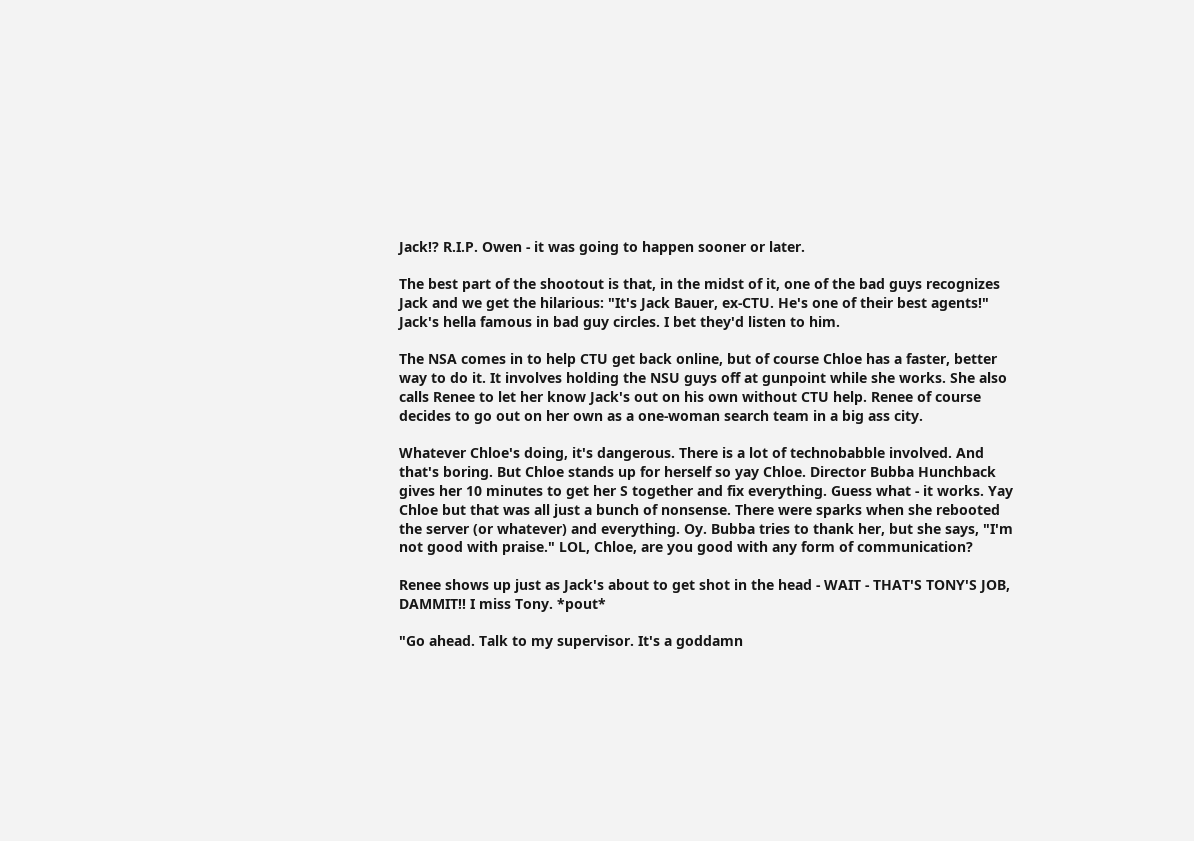Jack!? R.I.P. Owen - it was going to happen sooner or later.

The best part of the shootout is that, in the midst of it, one of the bad guys recognizes Jack and we get the hilarious: "It's Jack Bauer, ex-CTU. He's one of their best agents!" Jack's hella famous in bad guy circles. I bet they'd listen to him.

The NSA comes in to help CTU get back online, but of course Chloe has a faster, better way to do it. It involves holding the NSU guys off at gunpoint while she works. She also calls Renee to let her know Jack's out on his own without CTU help. Renee of course decides to go out on her own as a one-woman search team in a big ass city.

Whatever Chloe's doing, it's dangerous. There is a lot of technobabble involved. And that's boring. But Chloe stands up for herself so yay Chloe. Director Bubba Hunchback gives her 10 minutes to get her S together and fix everything. Guess what - it works. Yay Chloe but that was all just a bunch of nonsense. There were sparks when she rebooted the server (or whatever) and everything. Oy. Bubba tries to thank her, but she says, "I'm not good with praise." LOL, Chloe, are you good with any form of communication?

Renee shows up just as Jack's about to get shot in the head - WAIT - THAT'S TONY'S JOB, DAMMIT!! I miss Tony. *pout*

"Go ahead. Talk to my supervisor. It's a goddamn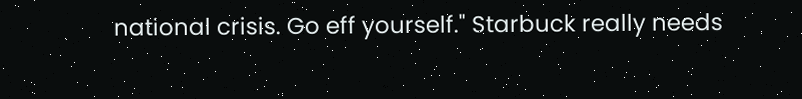national crisis. Go eff yourself." Starbuck really needs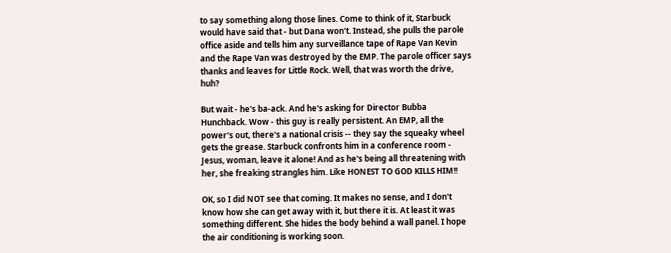to say something along those lines. Come to think of it, Starbuck would have said that - but Dana won't. Instead, she pulls the parole office aside and tells him any surveillance tape of Rape Van Kevin and the Rape Van was destroyed by the EMP. The parole officer says thanks and leaves for Little Rock. Well, that was worth the drive, huh?

But wait - he's ba-ack. And he's asking for Director Bubba Hunchback. Wow - this guy is really persistent. An EMP, all the power's out, there's a national crisis -- they say the squeaky wheel gets the grease. Starbuck confronts him in a conference room - Jesus, woman, leave it alone! And as he's being all threatening with her, she freaking strangles him. Like HONEST TO GOD KILLS HIM!!

OK, so I did NOT see that coming. It makes no sense, and I don't know how she can get away with it, but there it is. At least it was something different. She hides the body behind a wall panel. I hope the air conditioning is working soon.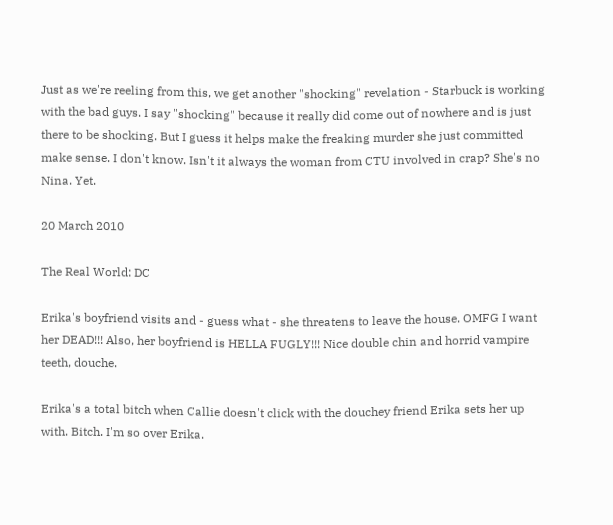Just as we're reeling from this, we get another "shocking" revelation - Starbuck is working with the bad guys. I say "shocking" because it really did come out of nowhere and is just there to be shocking. But I guess it helps make the freaking murder she just committed make sense. I don't know. Isn't it always the woman from CTU involved in crap? She's no Nina. Yet.

20 March 2010

The Real World: DC

Erika's boyfriend visits and - guess what - she threatens to leave the house. OMFG I want her DEAD!!! Also, her boyfriend is HELLA FUGLY!!! Nice double chin and horrid vampire teeth, douche.

Erika's a total bitch when Callie doesn't click with the douchey friend Erika sets her up with. Bitch. I'm so over Erika.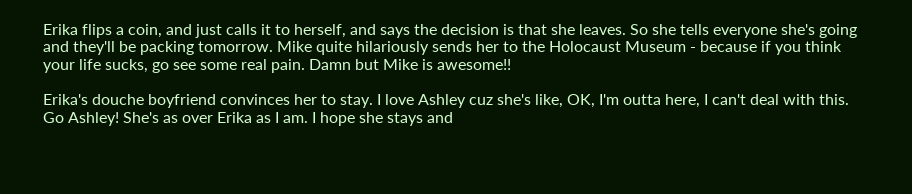Erika flips a coin, and just calls it to herself, and says the decision is that she leaves. So she tells everyone she's going and they'll be packing tomorrow. Mike quite hilariously sends her to the Holocaust Museum - because if you think your life sucks, go see some real pain. Damn but Mike is awesome!!

Erika's douche boyfriend convinces her to stay. I love Ashley cuz she's like, OK, I'm outta here, I can't deal with this. Go Ashley! She's as over Erika as I am. I hope she stays and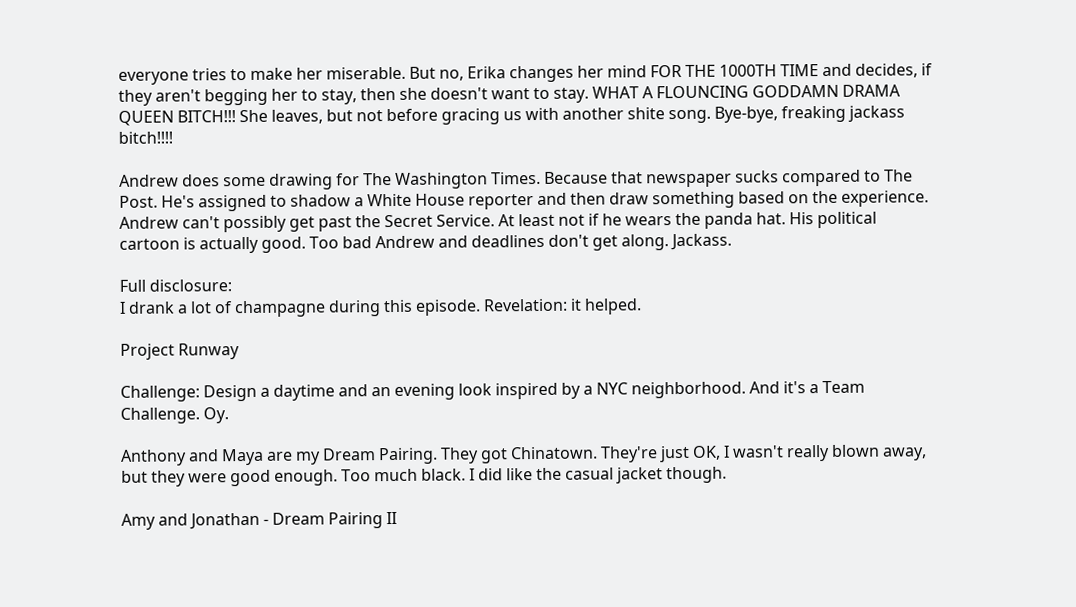everyone tries to make her miserable. But no, Erika changes her mind FOR THE 1000TH TIME and decides, if they aren't begging her to stay, then she doesn't want to stay. WHAT A FLOUNCING GODDAMN DRAMA QUEEN BITCH!!! She leaves, but not before gracing us with another shite song. Bye-bye, freaking jackass bitch!!!!

Andrew does some drawing for The Washington Times. Because that newspaper sucks compared to The Post. He's assigned to shadow a White House reporter and then draw something based on the experience. Andrew can't possibly get past the Secret Service. At least not if he wears the panda hat. His political cartoon is actually good. Too bad Andrew and deadlines don't get along. Jackass.

Full disclosure:
I drank a lot of champagne during this episode. Revelation: it helped.

Project Runway

Challenge: Design a daytime and an evening look inspired by a NYC neighborhood. And it's a Team Challenge. Oy.

Anthony and Maya are my Dream Pairing. They got Chinatown. They're just OK, I wasn't really blown away, but they were good enough. Too much black. I did like the casual jacket though.

Amy and Jonathan - Dream Pairing II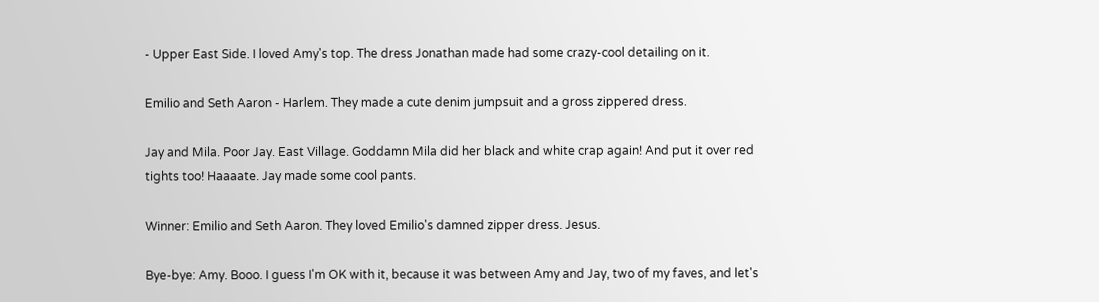- Upper East Side. I loved Amy's top. The dress Jonathan made had some crazy-cool detailing on it.

Emilio and Seth Aaron - Harlem. They made a cute denim jumpsuit and a gross zippered dress.

Jay and Mila. Poor Jay. East Village. Goddamn Mila did her black and white crap again! And put it over red tights too! Haaaate. Jay made some cool pants.

Winner: Emilio and Seth Aaron. They loved Emilio's damned zipper dress. Jesus.

Bye-bye: Amy. Booo. I guess I'm OK with it, because it was between Amy and Jay, two of my faves, and let's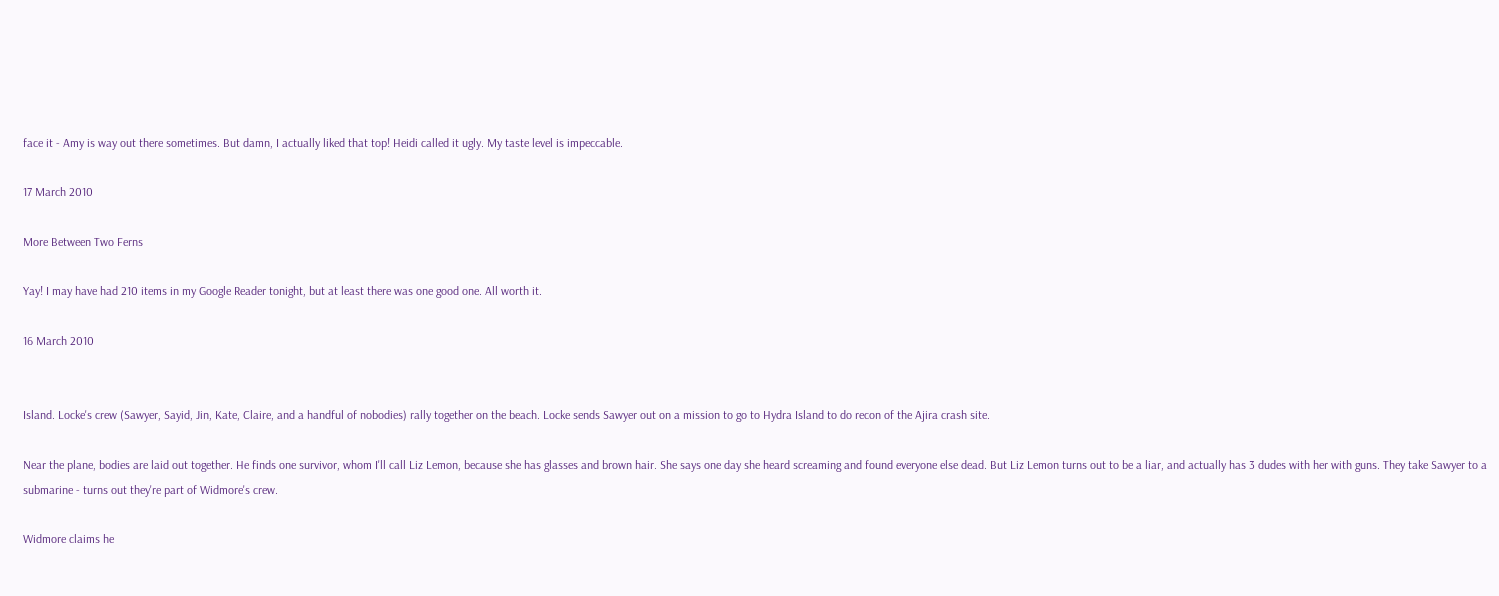face it - Amy is way out there sometimes. But damn, I actually liked that top! Heidi called it ugly. My taste level is impeccable.

17 March 2010

More Between Two Ferns

Yay! I may have had 210 items in my Google Reader tonight, but at least there was one good one. All worth it.

16 March 2010


Island. Locke's crew (Sawyer, Sayid, Jin, Kate, Claire, and a handful of nobodies) rally together on the beach. Locke sends Sawyer out on a mission to go to Hydra Island to do recon of the Ajira crash site.

Near the plane, bodies are laid out together. He finds one survivor, whom I'll call Liz Lemon, because she has glasses and brown hair. She says one day she heard screaming and found everyone else dead. But Liz Lemon turns out to be a liar, and actually has 3 dudes with her with guns. They take Sawyer to a submarine - turns out they're part of Widmore's crew.

Widmore claims he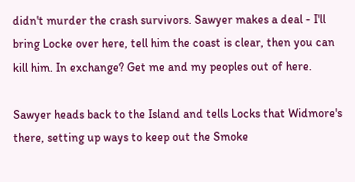didn't murder the crash survivors. Sawyer makes a deal - I'll bring Locke over here, tell him the coast is clear, then you can kill him. In exchange? Get me and my peoples out of here.

Sawyer heads back to the Island and tells Locks that Widmore's there, setting up ways to keep out the Smoke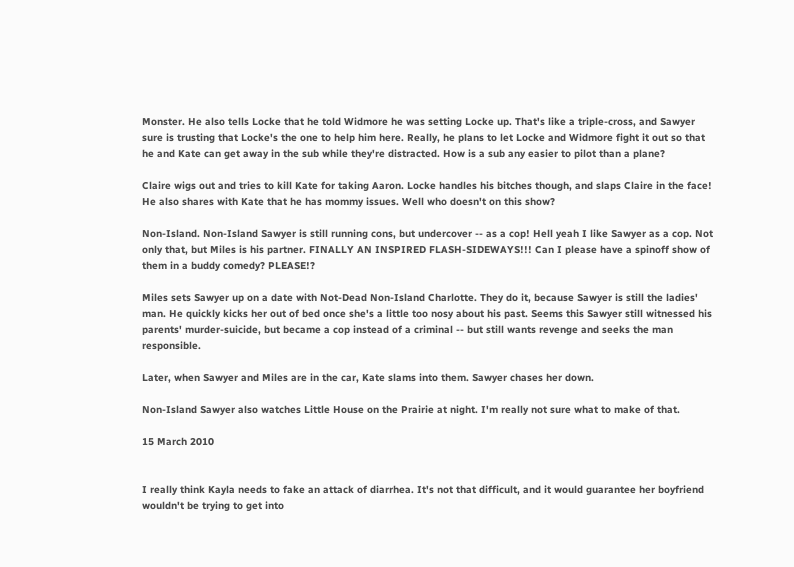Monster. He also tells Locke that he told Widmore he was setting Locke up. That's like a triple-cross, and Sawyer sure is trusting that Locke's the one to help him here. Really, he plans to let Locke and Widmore fight it out so that he and Kate can get away in the sub while they're distracted. How is a sub any easier to pilot than a plane?

Claire wigs out and tries to kill Kate for taking Aaron. Locke handles his bitches though, and slaps Claire in the face! He also shares with Kate that he has mommy issues. Well who doesn't on this show?

Non-Island. Non-Island Sawyer is still running cons, but undercover -- as a cop! Hell yeah I like Sawyer as a cop. Not only that, but Miles is his partner. FINALLY AN INSPIRED FLASH-SIDEWAYS!!! Can I please have a spinoff show of them in a buddy comedy? PLEASE!?

Miles sets Sawyer up on a date with Not-Dead Non-Island Charlotte. They do it, because Sawyer is still the ladies' man. He quickly kicks her out of bed once she's a little too nosy about his past. Seems this Sawyer still witnessed his parents' murder-suicide, but became a cop instead of a criminal -- but still wants revenge and seeks the man responsible.

Later, when Sawyer and Miles are in the car, Kate slams into them. Sawyer chases her down.

Non-Island Sawyer also watches Little House on the Prairie at night. I'm really not sure what to make of that.

15 March 2010


I really think Kayla needs to fake an attack of diarrhea. It's not that difficult, and it would guarantee her boyfriend wouldn't be trying to get into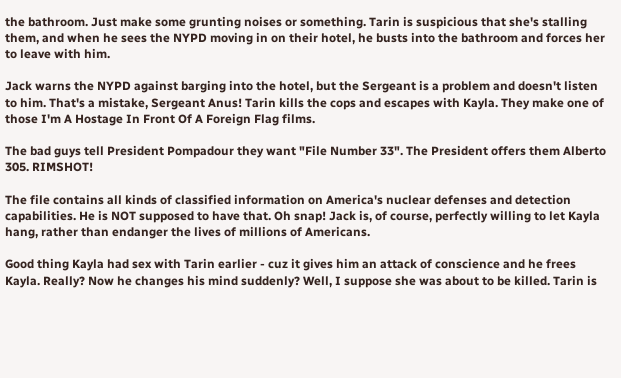the bathroom. Just make some grunting noises or something. Tarin is suspicious that she's stalling them, and when he sees the NYPD moving in on their hotel, he busts into the bathroom and forces her to leave with him.

Jack warns the NYPD against barging into the hotel, but the Sergeant is a problem and doesn't listen to him. That's a mistake, Sergeant Anus! Tarin kills the cops and escapes with Kayla. They make one of those I'm A Hostage In Front Of A Foreign Flag films.

The bad guys tell President Pompadour they want "File Number 33". The President offers them Alberto 305. RIMSHOT!

The file contains all kinds of classified information on America's nuclear defenses and detection capabilities. He is NOT supposed to have that. Oh snap! Jack is, of course, perfectly willing to let Kayla hang, rather than endanger the lives of millions of Americans.

Good thing Kayla had sex with Tarin earlier - cuz it gives him an attack of conscience and he frees Kayla. Really? Now he changes his mind suddenly? Well, I suppose she was about to be killed. Tarin is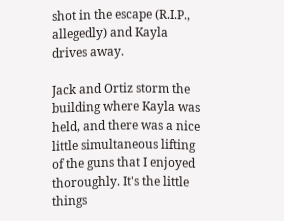shot in the escape (R.I.P., allegedly) and Kayla drives away.

Jack and Ortiz storm the building where Kayla was held, and there was a nice little simultaneous lifting of the guns that I enjoyed thoroughly. It's the little things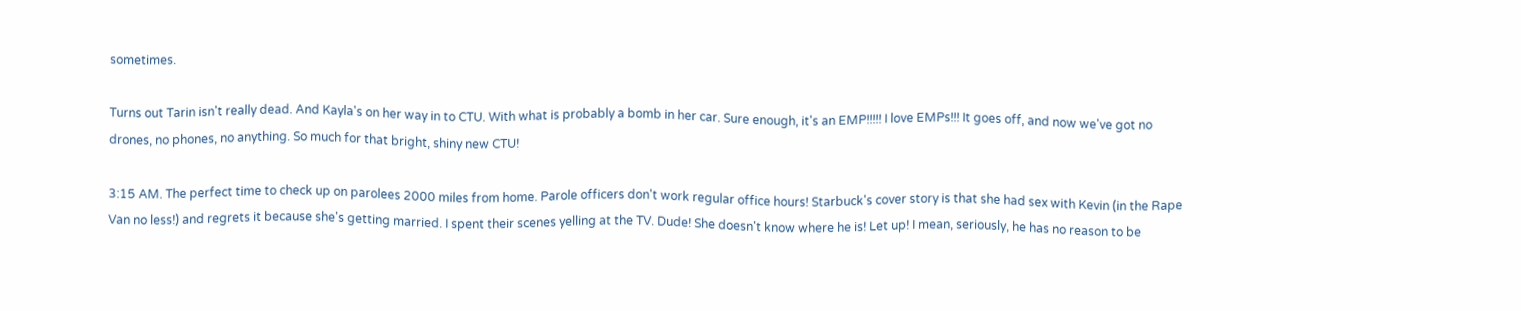sometimes.

Turns out Tarin isn't really dead. And Kayla's on her way in to CTU. With what is probably a bomb in her car. Sure enough, it's an EMP!!!!! I love EMPs!!! It goes off, and now we've got no drones, no phones, no anything. So much for that bright, shiny new CTU!

3:15 AM. The perfect time to check up on parolees 2000 miles from home. Parole officers don't work regular office hours! Starbuck's cover story is that she had sex with Kevin (in the Rape Van no less!) and regrets it because she's getting married. I spent their scenes yelling at the TV. Dude! She doesn't know where he is! Let up! I mean, seriously, he has no reason to be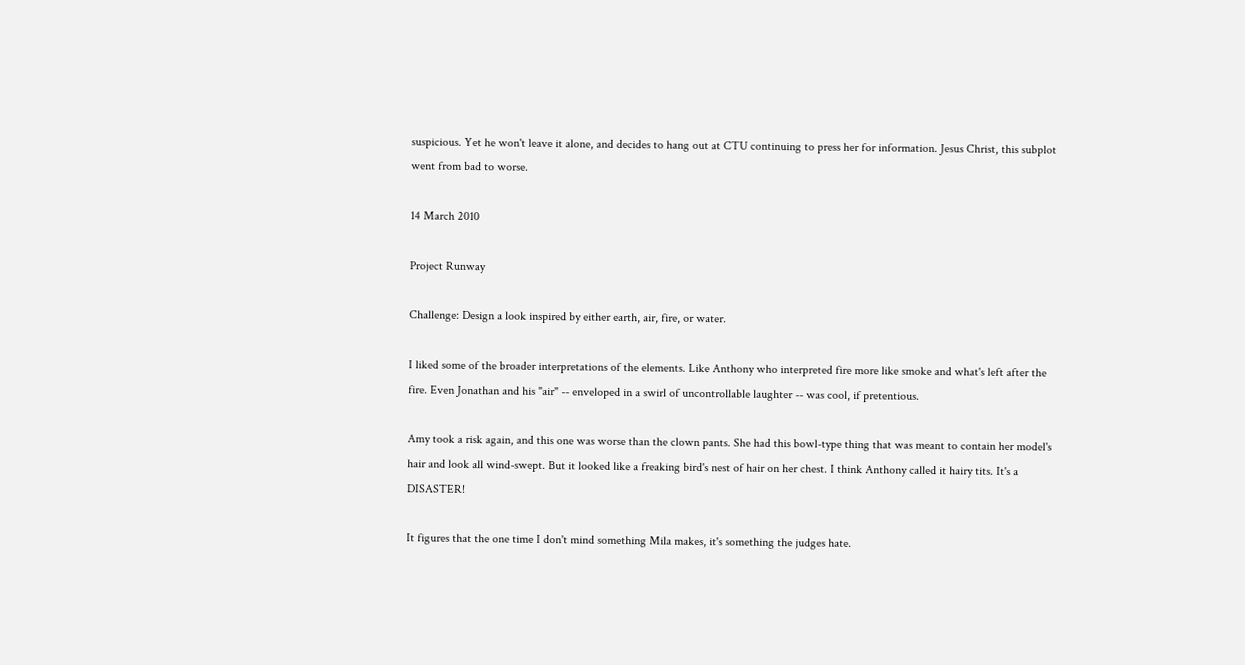suspicious. Yet he won't leave it alone, and decides to hang out at CTU continuing to press her for information. Jesus Christ, this subplot went from bad to worse.

14 March 2010

Project Runway

Challenge: Design a look inspired by either earth, air, fire, or water.

I liked some of the broader interpretations of the elements. Like Anthony who interpreted fire more like smoke and what's left after the fire. Even Jonathan and his "air" -- enveloped in a swirl of uncontrollable laughter -- was cool, if pretentious.

Amy took a risk again, and this one was worse than the clown pants. She had this bowl-type thing that was meant to contain her model's hair and look all wind-swept. But it looked like a freaking bird's nest of hair on her chest. I think Anthony called it hairy tits. It's a DISASTER!

It figures that the one time I don't mind something Mila makes, it's something the judges hate.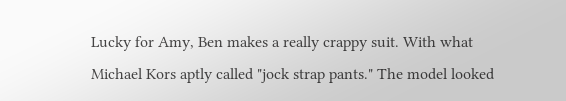Lucky for Amy, Ben makes a really crappy suit. With what Michael Kors aptly called "jock strap pants." The model looked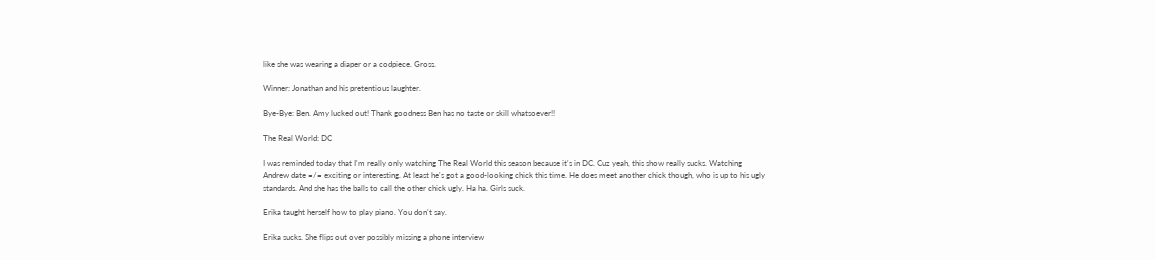like she was wearing a diaper or a codpiece. Gross.

Winner: Jonathan and his pretentious laughter.

Bye-Bye: Ben. Amy lucked out! Thank goodness Ben has no taste or skill whatsoever!!

The Real World: DC

I was reminded today that I'm really only watching The Real World this season because it's in DC. Cuz yeah, this show really sucks. Watching Andrew date =/= exciting or interesting. At least he's got a good-looking chick this time. He does meet another chick though, who is up to his ugly standards. And she has the balls to call the other chick ugly. Ha ha. Girls suck.

Erika taught herself how to play piano. You don't say.

Erika sucks. She flips out over possibly missing a phone interview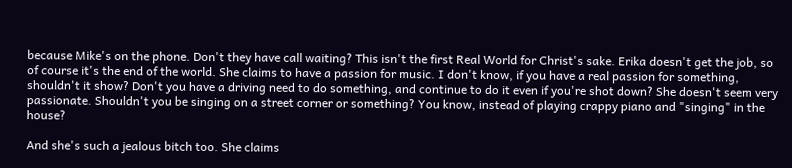because Mike's on the phone. Don't they have call waiting? This isn't the first Real World for Christ's sake. Erika doesn't get the job, so of course it's the end of the world. She claims to have a passion for music. I don't know, if you have a real passion for something, shouldn't it show? Don't you have a driving need to do something, and continue to do it even if you're shot down? She doesn't seem very passionate. Shouldn't you be singing on a street corner or something? You know, instead of playing crappy piano and "singing" in the house?

And she's such a jealous bitch too. She claims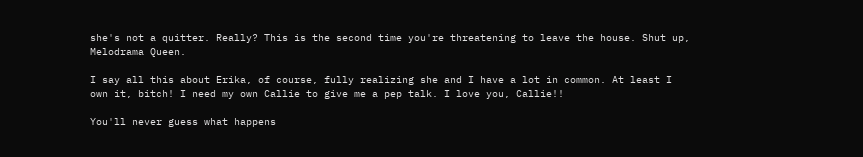she's not a quitter. Really? This is the second time you're threatening to leave the house. Shut up, Melodrama Queen.

I say all this about Erika, of course, fully realizing she and I have a lot in common. At least I own it, bitch! I need my own Callie to give me a pep talk. I love you, Callie!!

You'll never guess what happens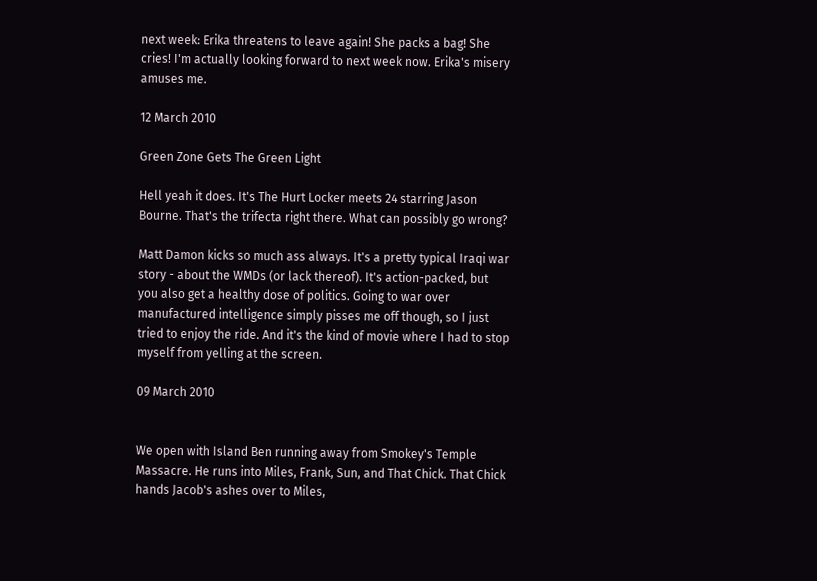next week: Erika threatens to leave again! She packs a bag! She cries! I'm actually looking forward to next week now. Erika's misery amuses me.

12 March 2010

Green Zone Gets The Green Light

Hell yeah it does. It's The Hurt Locker meets 24 starring Jason Bourne. That's the trifecta right there. What can possibly go wrong?

Matt Damon kicks so much ass always. It's a pretty typical Iraqi war story - about the WMDs (or lack thereof). It's action-packed, but you also get a healthy dose of politics. Going to war over manufactured intelligence simply pisses me off though, so I just tried to enjoy the ride. And it's the kind of movie where I had to stop myself from yelling at the screen.

09 March 2010


We open with Island Ben running away from Smokey's Temple Massacre. He runs into Miles, Frank, Sun, and That Chick. That Chick hands Jacob's ashes over to Miles,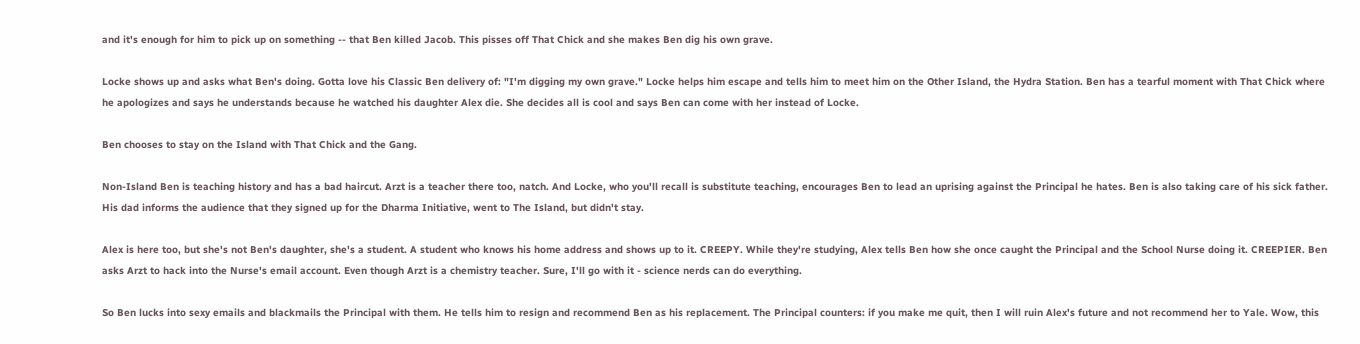and it's enough for him to pick up on something -- that Ben killed Jacob. This pisses off That Chick and she makes Ben dig his own grave.

Locke shows up and asks what Ben's doing. Gotta love his Classic Ben delivery of: "I'm digging my own grave." Locke helps him escape and tells him to meet him on the Other Island, the Hydra Station. Ben has a tearful moment with That Chick where he apologizes and says he understands because he watched his daughter Alex die. She decides all is cool and says Ben can come with her instead of Locke.

Ben chooses to stay on the Island with That Chick and the Gang.

Non-Island Ben is teaching history and has a bad haircut. Arzt is a teacher there too, natch. And Locke, who you'll recall is substitute teaching, encourages Ben to lead an uprising against the Principal he hates. Ben is also taking care of his sick father. His dad informs the audience that they signed up for the Dharma Initiative, went to The Island, but didn't stay.

Alex is here too, but she's not Ben's daughter, she's a student. A student who knows his home address and shows up to it. CREEPY. While they're studying, Alex tells Ben how she once caught the Principal and the School Nurse doing it. CREEPIER. Ben asks Arzt to hack into the Nurse's email account. Even though Arzt is a chemistry teacher. Sure, I'll go with it - science nerds can do everything.

So Ben lucks into sexy emails and blackmails the Principal with them. He tells him to resign and recommend Ben as his replacement. The Principal counters: if you make me quit, then I will ruin Alex's future and not recommend her to Yale. Wow, this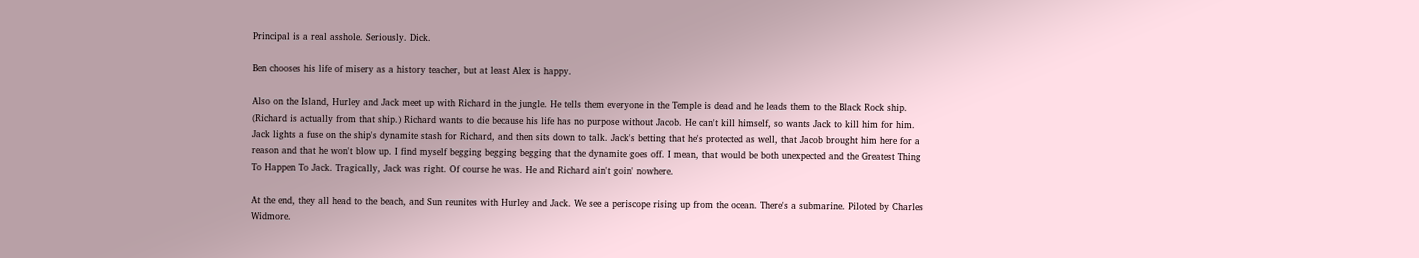Principal is a real asshole. Seriously. Dick.

Ben chooses his life of misery as a history teacher, but at least Alex is happy.

Also on the Island, Hurley and Jack meet up with Richard in the jungle. He tells them everyone in the Temple is dead and he leads them to the Black Rock ship. (Richard is actually from that ship.) Richard wants to die because his life has no purpose without Jacob. He can't kill himself, so wants Jack to kill him for him. Jack lights a fuse on the ship's dynamite stash for Richard, and then sits down to talk. Jack's betting that he's protected as well, that Jacob brought him here for a reason and that he won't blow up. I find myself begging begging begging that the dynamite goes off. I mean, that would be both unexpected and the Greatest Thing To Happen To Jack. Tragically, Jack was right. Of course he was. He and Richard ain't goin' nowhere.

At the end, they all head to the beach, and Sun reunites with Hurley and Jack. We see a periscope rising up from the ocean. There's a submarine. Piloted by Charles Widmore.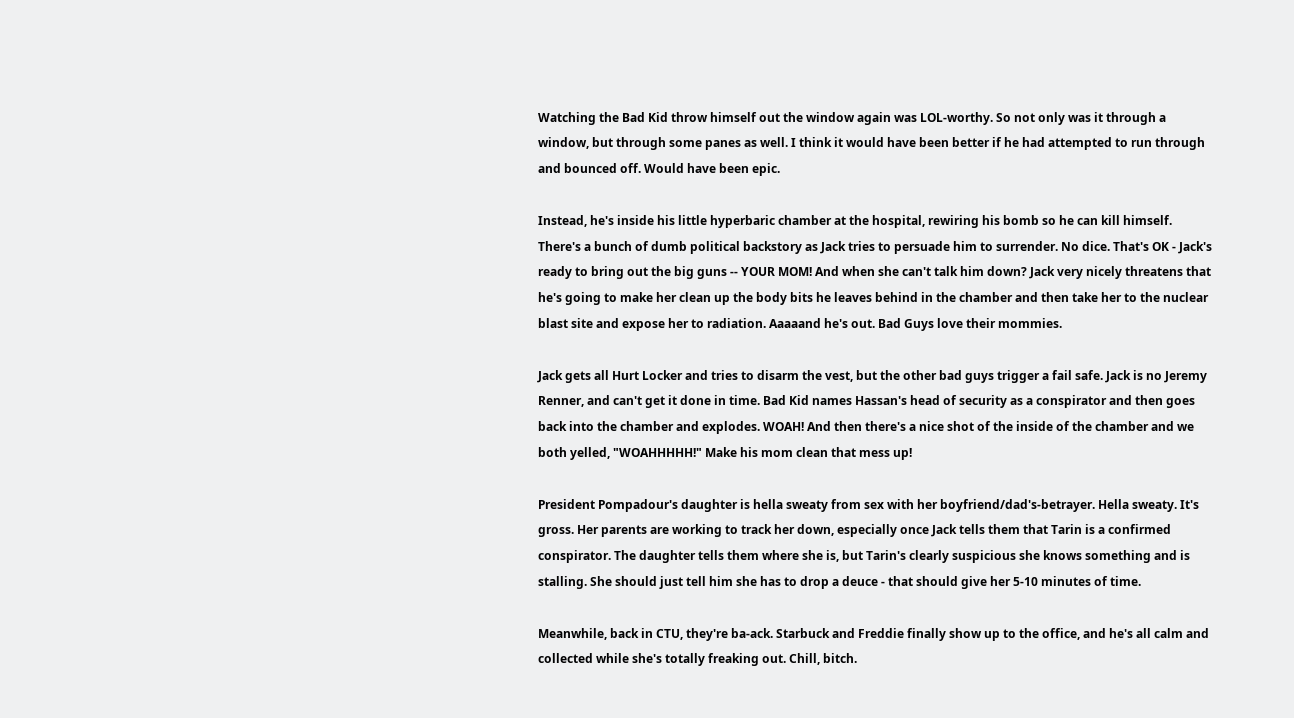Watching the Bad Kid throw himself out the window again was LOL-worthy. So not only was it through a window, but through some panes as well. I think it would have been better if he had attempted to run through and bounced off. Would have been epic.

Instead, he's inside his little hyperbaric chamber at the hospital, rewiring his bomb so he can kill himself. There's a bunch of dumb political backstory as Jack tries to persuade him to surrender. No dice. That's OK - Jack's ready to bring out the big guns -- YOUR MOM! And when she can't talk him down? Jack very nicely threatens that he's going to make her clean up the body bits he leaves behind in the chamber and then take her to the nuclear blast site and expose her to radiation. Aaaaand he's out. Bad Guys love their mommies.

Jack gets all Hurt Locker and tries to disarm the vest, but the other bad guys trigger a fail safe. Jack is no Jeremy Renner, and can't get it done in time. Bad Kid names Hassan's head of security as a conspirator and then goes back into the chamber and explodes. WOAH! And then there's a nice shot of the inside of the chamber and we both yelled, "WOAHHHHH!" Make his mom clean that mess up!

President Pompadour's daughter is hella sweaty from sex with her boyfriend/dad's-betrayer. Hella sweaty. It's gross. Her parents are working to track her down, especially once Jack tells them that Tarin is a confirmed conspirator. The daughter tells them where she is, but Tarin's clearly suspicious she knows something and is stalling. She should just tell him she has to drop a deuce - that should give her 5-10 minutes of time.

Meanwhile, back in CTU, they're ba-ack. Starbuck and Freddie finally show up to the office, and he's all calm and collected while she's totally freaking out. Chill, bitch.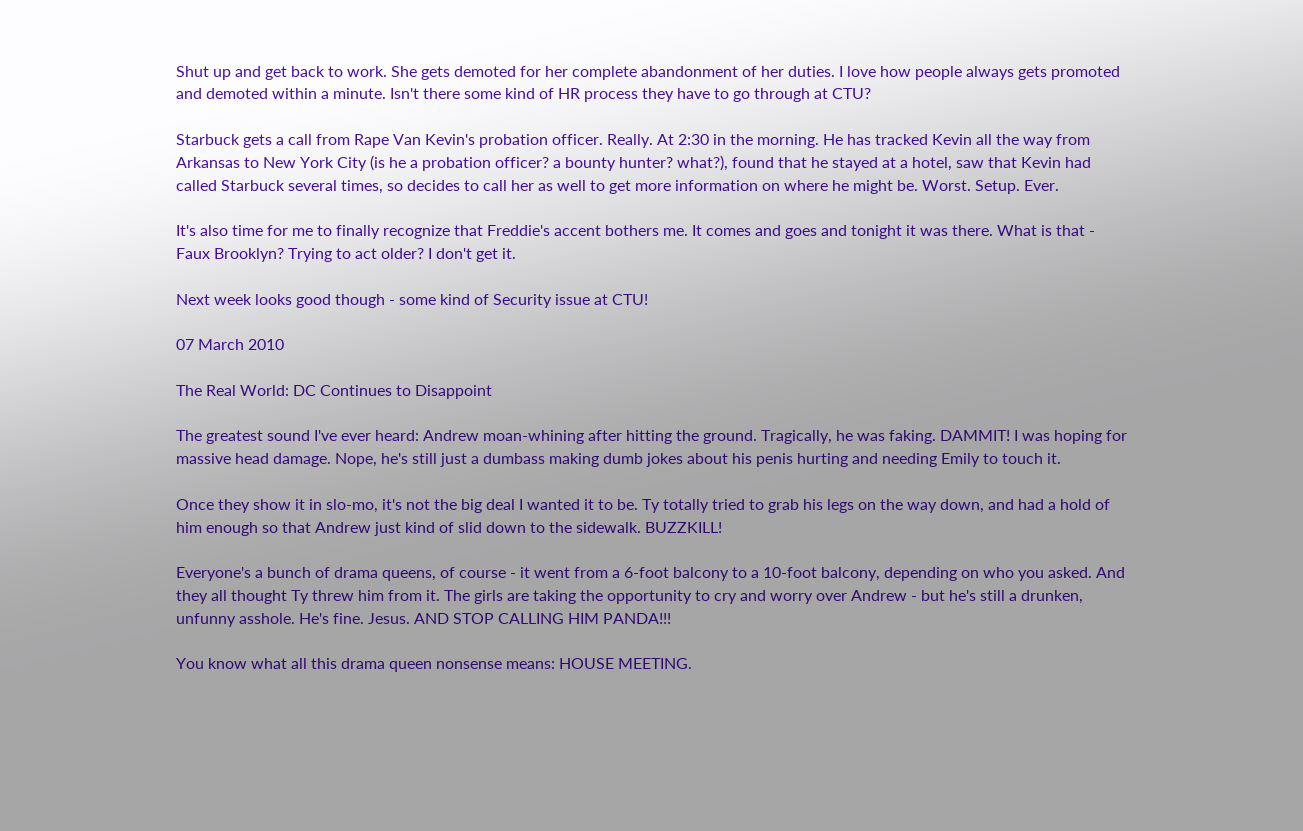Shut up and get back to work. She gets demoted for her complete abandonment of her duties. I love how people always gets promoted and demoted within a minute. Isn't there some kind of HR process they have to go through at CTU?

Starbuck gets a call from Rape Van Kevin's probation officer. Really. At 2:30 in the morning. He has tracked Kevin all the way from Arkansas to New York City (is he a probation officer? a bounty hunter? what?), found that he stayed at a hotel, saw that Kevin had called Starbuck several times, so decides to call her as well to get more information on where he might be. Worst. Setup. Ever.

It's also time for me to finally recognize that Freddie's accent bothers me. It comes and goes and tonight it was there. What is that - Faux Brooklyn? Trying to act older? I don't get it.

Next week looks good though - some kind of Security issue at CTU!

07 March 2010

The Real World: DC Continues to Disappoint

The greatest sound I've ever heard: Andrew moan-whining after hitting the ground. Tragically, he was faking. DAMMIT! I was hoping for massive head damage. Nope, he's still just a dumbass making dumb jokes about his penis hurting and needing Emily to touch it.

Once they show it in slo-mo, it's not the big deal I wanted it to be. Ty totally tried to grab his legs on the way down, and had a hold of him enough so that Andrew just kind of slid down to the sidewalk. BUZZKILL!

Everyone's a bunch of drama queens, of course - it went from a 6-foot balcony to a 10-foot balcony, depending on who you asked. And they all thought Ty threw him from it. The girls are taking the opportunity to cry and worry over Andrew - but he's still a drunken, unfunny asshole. He's fine. Jesus. AND STOP CALLING HIM PANDA!!!

You know what all this drama queen nonsense means: HOUSE MEETING.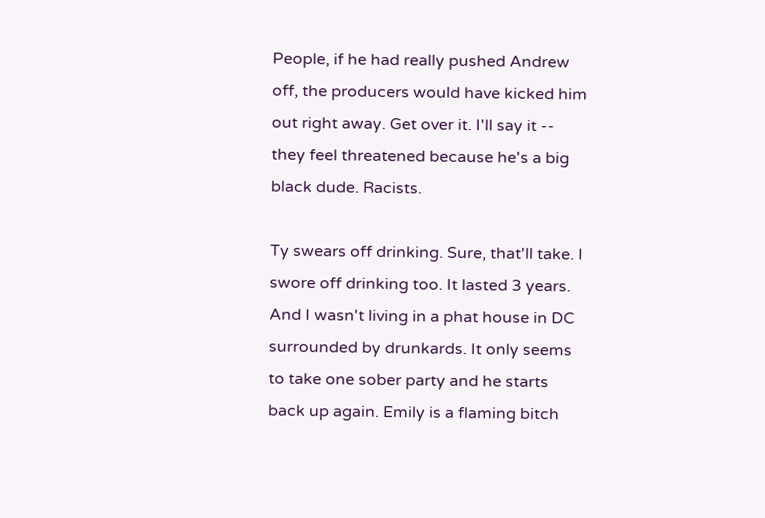People, if he had really pushed Andrew off, the producers would have kicked him out right away. Get over it. I'll say it -- they feel threatened because he's a big black dude. Racists.

Ty swears off drinking. Sure, that'll take. I swore off drinking too. It lasted 3 years. And I wasn't living in a phat house in DC surrounded by drunkards. It only seems to take one sober party and he starts back up again. Emily is a flaming bitch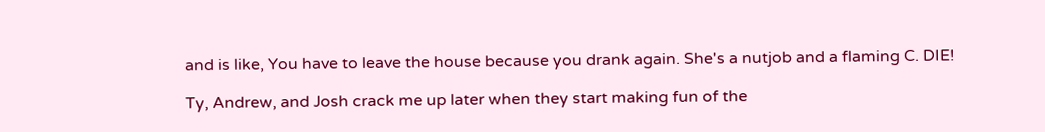and is like, You have to leave the house because you drank again. She's a nutjob and a flaming C. DIE!

Ty, Andrew, and Josh crack me up later when they start making fun of the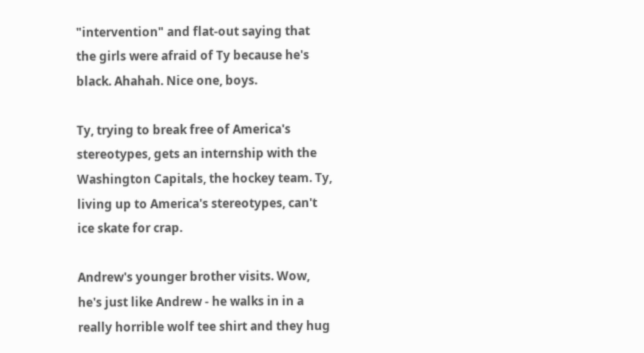"intervention" and flat-out saying that the girls were afraid of Ty because he's black. Ahahah. Nice one, boys.

Ty, trying to break free of America's stereotypes, gets an internship with the Washington Capitals, the hockey team. Ty, living up to America's stereotypes, can't ice skate for crap.

Andrew's younger brother visits. Wow, he's just like Andrew - he walks in in a really horrible wolf tee shirt and they hug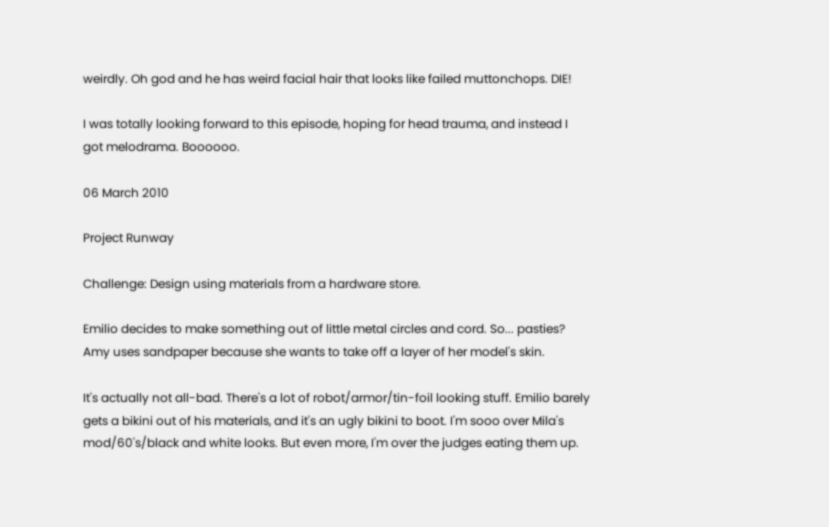weirdly. Oh god and he has weird facial hair that looks like failed muttonchops. DIE!

I was totally looking forward to this episode, hoping for head trauma, and instead I got melodrama. Boooooo.

06 March 2010

Project Runway

Challenge: Design using materials from a hardware store.

Emilio decides to make something out of little metal circles and cord. So... pasties? Amy uses sandpaper because she wants to take off a layer of her model's skin.

It's actually not all-bad. There's a lot of robot/armor/tin-foil looking stuff. Emilio barely gets a bikini out of his materials, and it's an ugly bikini to boot. I'm sooo over Mila's mod/60's/black and white looks. But even more, I'm over the judges eating them up.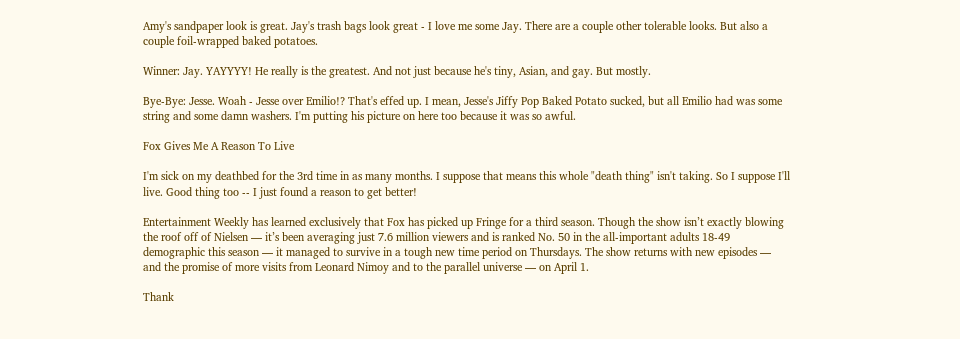Amy's sandpaper look is great. Jay's trash bags look great - I love me some Jay. There are a couple other tolerable looks. But also a couple foil-wrapped baked potatoes.

Winner: Jay. YAYYYY! He really is the greatest. And not just because he's tiny, Asian, and gay. But mostly.

Bye-Bye: Jesse. Woah - Jesse over Emilio!? That's effed up. I mean, Jesse's Jiffy Pop Baked Potato sucked, but all Emilio had was some string and some damn washers. I'm putting his picture on here too because it was so awful.

Fox Gives Me A Reason To Live

I'm sick on my deathbed for the 3rd time in as many months. I suppose that means this whole "death thing" isn't taking. So I suppose I'll live. Good thing too -- I just found a reason to get better!

Entertainment Weekly has learned exclusively that Fox has picked up Fringe for a third season. Though the show isn’t exactly blowing the roof off of Nielsen — it’s been averaging just 7.6 million viewers and is ranked No. 50 in the all-important adults 18-49 demographic this season — it managed to survive in a tough new time period on Thursdays. The show returns with new episodes — and the promise of more visits from Leonard Nimoy and to the parallel universe — on April 1.

Thank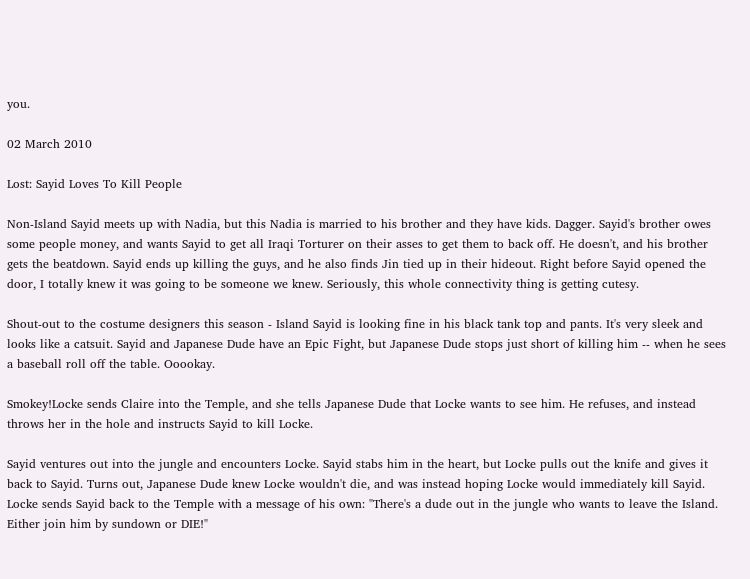you.

02 March 2010

Lost: Sayid Loves To Kill People

Non-Island Sayid meets up with Nadia, but this Nadia is married to his brother and they have kids. Dagger. Sayid's brother owes some people money, and wants Sayid to get all Iraqi Torturer on their asses to get them to back off. He doesn't, and his brother gets the beatdown. Sayid ends up killing the guys, and he also finds Jin tied up in their hideout. Right before Sayid opened the door, I totally knew it was going to be someone we knew. Seriously, this whole connectivity thing is getting cutesy.

Shout-out to the costume designers this season - Island Sayid is looking fine in his black tank top and pants. It's very sleek and looks like a catsuit. Sayid and Japanese Dude have an Epic Fight, but Japanese Dude stops just short of killing him -- when he sees a baseball roll off the table. Ooookay.

Smokey!Locke sends Claire into the Temple, and she tells Japanese Dude that Locke wants to see him. He refuses, and instead throws her in the hole and instructs Sayid to kill Locke.

Sayid ventures out into the jungle and encounters Locke. Sayid stabs him in the heart, but Locke pulls out the knife and gives it back to Sayid. Turns out, Japanese Dude knew Locke wouldn't die, and was instead hoping Locke would immediately kill Sayid. Locke sends Sayid back to the Temple with a message of his own: "There's a dude out in the jungle who wants to leave the Island. Either join him by sundown or DIE!"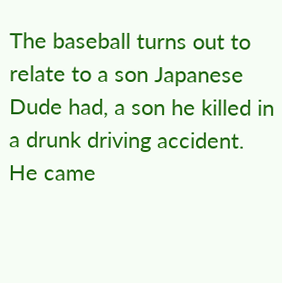The baseball turns out to relate to a son Japanese Dude had, a son he killed in a drunk driving accident. He came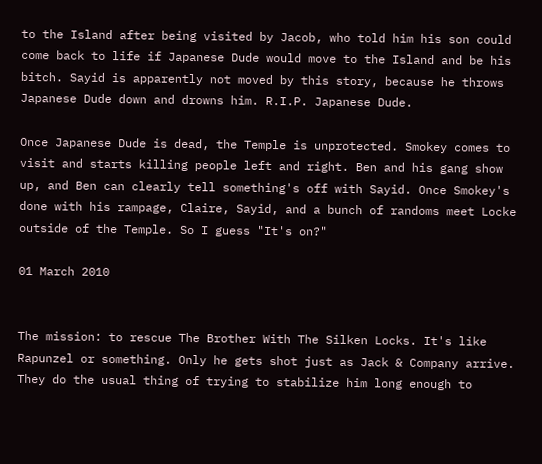to the Island after being visited by Jacob, who told him his son could come back to life if Japanese Dude would move to the Island and be his bitch. Sayid is apparently not moved by this story, because he throws Japanese Dude down and drowns him. R.I.P. Japanese Dude.

Once Japanese Dude is dead, the Temple is unprotected. Smokey comes to visit and starts killing people left and right. Ben and his gang show up, and Ben can clearly tell something's off with Sayid. Once Smokey's done with his rampage, Claire, Sayid, and a bunch of randoms meet Locke outside of the Temple. So I guess "It's on?"

01 March 2010


The mission: to rescue The Brother With The Silken Locks. It's like Rapunzel or something. Only he gets shot just as Jack & Company arrive. They do the usual thing of trying to stabilize him long enough to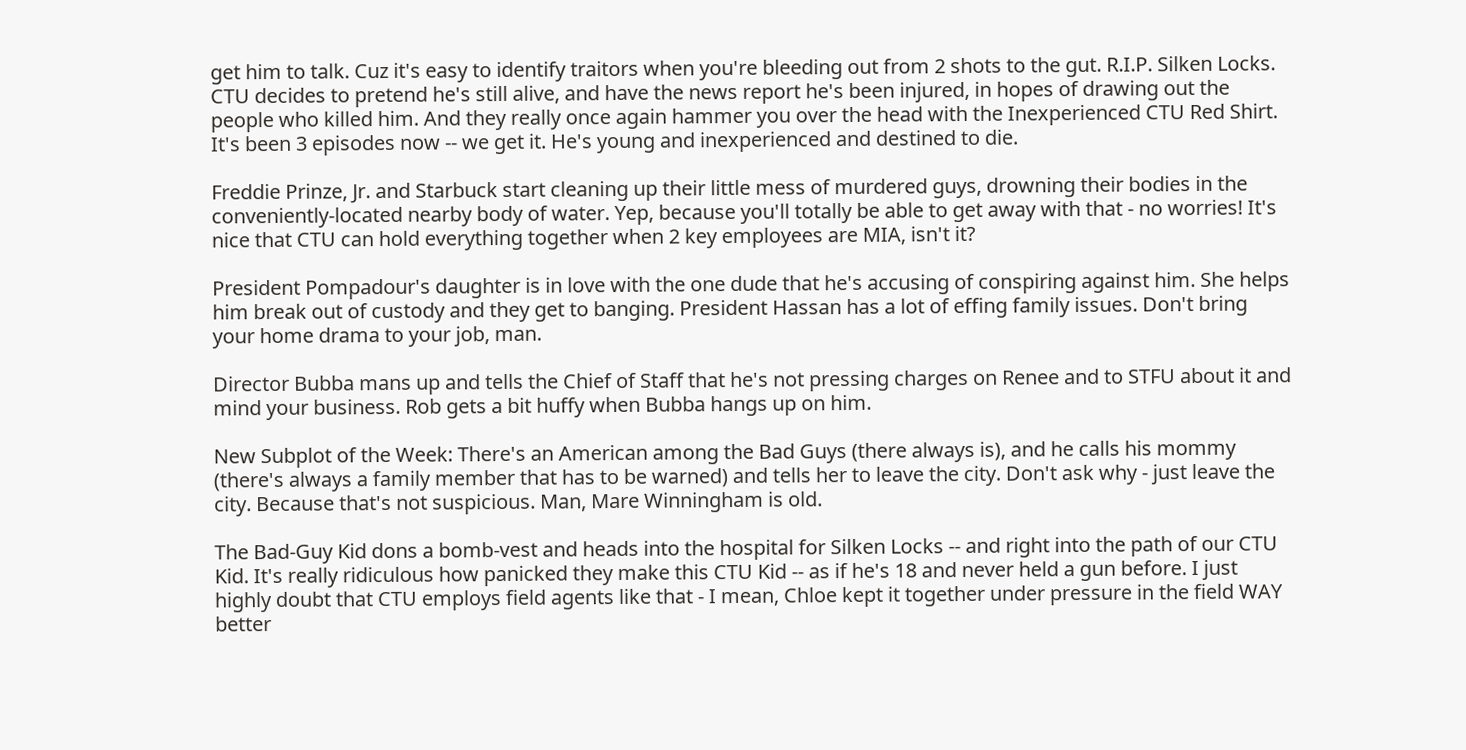get him to talk. Cuz it's easy to identify traitors when you're bleeding out from 2 shots to the gut. R.I.P. Silken Locks. CTU decides to pretend he's still alive, and have the news report he's been injured, in hopes of drawing out the people who killed him. And they really once again hammer you over the head with the Inexperienced CTU Red Shirt. It's been 3 episodes now -- we get it. He's young and inexperienced and destined to die.

Freddie Prinze, Jr. and Starbuck start cleaning up their little mess of murdered guys, drowning their bodies in the conveniently-located nearby body of water. Yep, because you'll totally be able to get away with that - no worries! It's nice that CTU can hold everything together when 2 key employees are MIA, isn't it?

President Pompadour's daughter is in love with the one dude that he's accusing of conspiring against him. She helps him break out of custody and they get to banging. President Hassan has a lot of effing family issues. Don't bring your home drama to your job, man.

Director Bubba mans up and tells the Chief of Staff that he's not pressing charges on Renee and to STFU about it and mind your business. Rob gets a bit huffy when Bubba hangs up on him.

New Subplot of the Week: There's an American among the Bad Guys (there always is), and he calls his mommy (there's always a family member that has to be warned) and tells her to leave the city. Don't ask why - just leave the city. Because that's not suspicious. Man, Mare Winningham is old.

The Bad-Guy Kid dons a bomb-vest and heads into the hospital for Silken Locks -- and right into the path of our CTU Kid. It's really ridiculous how panicked they make this CTU Kid -- as if he's 18 and never held a gun before. I just highly doubt that CTU employs field agents like that - I mean, Chloe kept it together under pressure in the field WAY better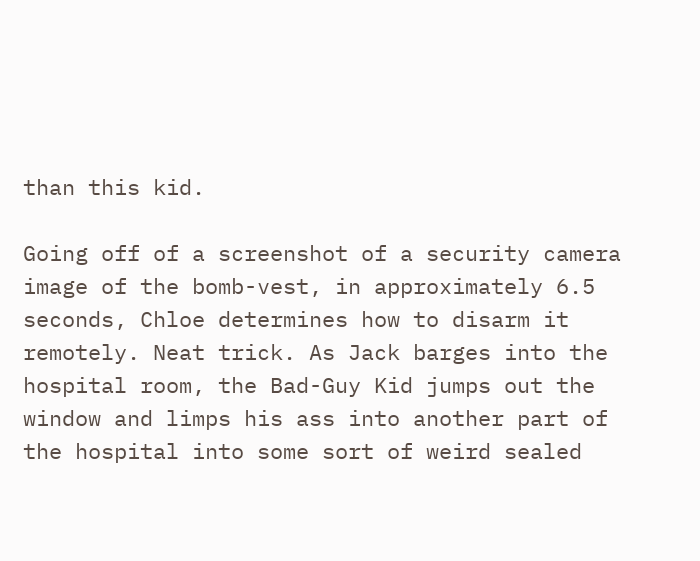than this kid.

Going off of a screenshot of a security camera image of the bomb-vest, in approximately 6.5 seconds, Chloe determines how to disarm it remotely. Neat trick. As Jack barges into the hospital room, the Bad-Guy Kid jumps out the window and limps his ass into another part of the hospital into some sort of weird sealed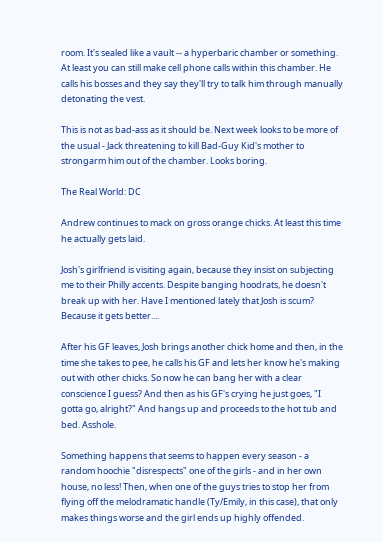room. It's sealed like a vault -- a hyperbaric chamber or something. At least you can still make cell phone calls within this chamber. He calls his bosses and they say they'll try to talk him through manually detonating the vest.

This is not as bad-ass as it should be. Next week looks to be more of the usual - Jack threatening to kill Bad-Guy Kid's mother to strongarm him out of the chamber. Looks boring.

The Real World: DC

Andrew continues to mack on gross orange chicks. At least this time he actually gets laid.

Josh's girlfriend is visiting again, because they insist on subjecting me to their Philly accents. Despite banging hoodrats, he doesn't break up with her. Have I mentioned lately that Josh is scum? Because it gets better....

After his GF leaves, Josh brings another chick home and then, in the time she takes to pee, he calls his GF and lets her know he's making out with other chicks. So now he can bang her with a clear conscience I guess? And then as his GF's crying he just goes, "I gotta go, alright?" And hangs up and proceeds to the hot tub and bed. Asshole.

Something happens that seems to happen every season - a random hoochie "disrespects" one of the girls - and in her own house, no less! Then, when one of the guys tries to stop her from flying off the melodramatic handle (Ty/Emily, in this case), that only makes things worse and the girl ends up highly offended.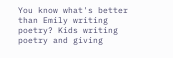You know what's better than Emily writing poetry? Kids writing poetry and giving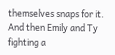themselves snaps for it. And then Emily and Ty fighting a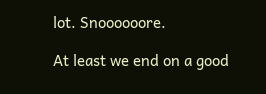lot. Snoooooore.

At least we end on a good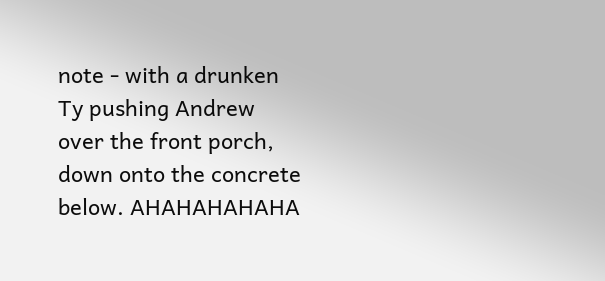note - with a drunken Ty pushing Andrew over the front porch, down onto the concrete below. AHAHAHAHAHA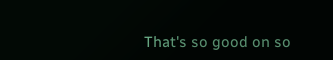That's so good on so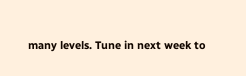many levels. Tune in next week to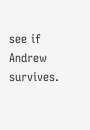see if Andrew survives.